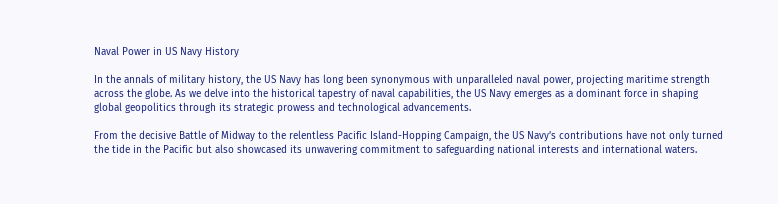Naval Power in US Navy History

In the annals of military history, the US Navy has long been synonymous with unparalleled naval power, projecting maritime strength across the globe. As we delve into the historical tapestry of naval capabilities, the US Navy emerges as a dominant force in shaping global geopolitics through its strategic prowess and technological advancements.

From the decisive Battle of Midway to the relentless Pacific Island-Hopping Campaign, the US Navy’s contributions have not only turned the tide in the Pacific but also showcased its unwavering commitment to safeguarding national interests and international waters.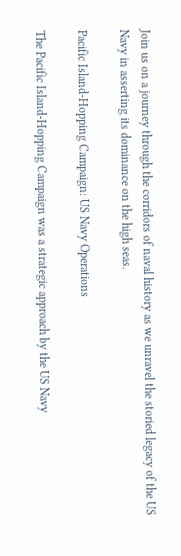Join us on a journey through the corridors of naval history as we unravel the storied legacy of the US Navy in asserting its dominance on the high seas.

Pacific Island-Hopping Campaign: US Navy Operations

The Pacific Island-Hopping Campaign was a strategic approach by the US Navy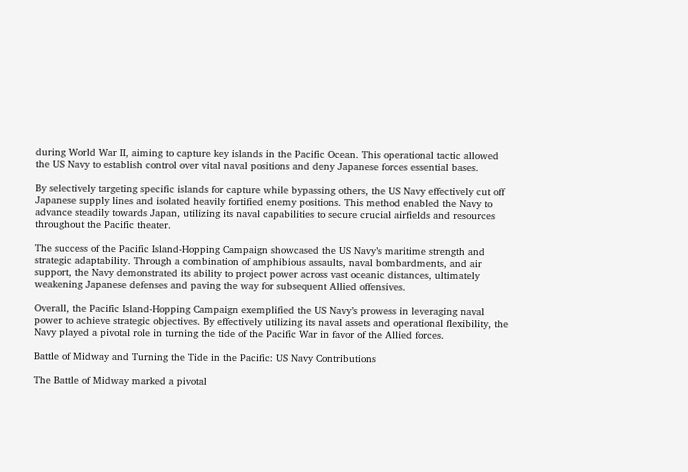during World War II, aiming to capture key islands in the Pacific Ocean. This operational tactic allowed the US Navy to establish control over vital naval positions and deny Japanese forces essential bases.

By selectively targeting specific islands for capture while bypassing others, the US Navy effectively cut off Japanese supply lines and isolated heavily fortified enemy positions. This method enabled the Navy to advance steadily towards Japan, utilizing its naval capabilities to secure crucial airfields and resources throughout the Pacific theater.

The success of the Pacific Island-Hopping Campaign showcased the US Navy’s maritime strength and strategic adaptability. Through a combination of amphibious assaults, naval bombardments, and air support, the Navy demonstrated its ability to project power across vast oceanic distances, ultimately weakening Japanese defenses and paving the way for subsequent Allied offensives.

Overall, the Pacific Island-Hopping Campaign exemplified the US Navy’s prowess in leveraging naval power to achieve strategic objectives. By effectively utilizing its naval assets and operational flexibility, the Navy played a pivotal role in turning the tide of the Pacific War in favor of the Allied forces.

Battle of Midway and Turning the Tide in the Pacific: US Navy Contributions

The Battle of Midway marked a pivotal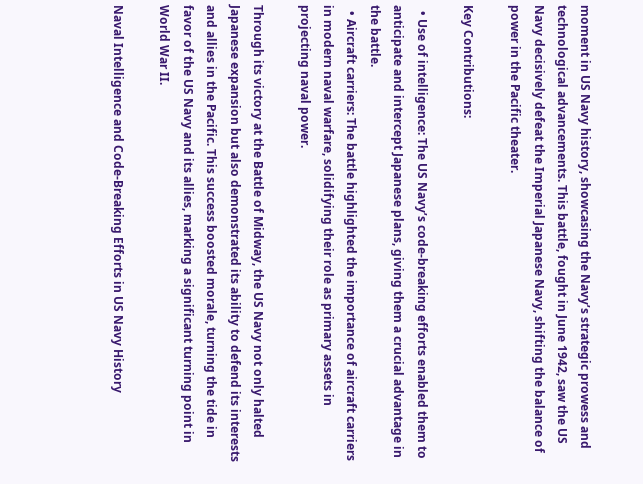moment in US Navy history, showcasing the Navy’s strategic prowess and technological advancements. This battle, fought in June 1942, saw the US Navy decisively defeat the Imperial Japanese Navy, shifting the balance of power in the Pacific theater.

Key Contributions:

  • Use of intelligence: The US Navy’s code-breaking efforts enabled them to anticipate and intercept Japanese plans, giving them a crucial advantage in the battle.
  • Aircraft carriers: The battle highlighted the importance of aircraft carriers in modern naval warfare, solidifying their role as primary assets in projecting naval power.

Through its victory at the Battle of Midway, the US Navy not only halted Japanese expansion but also demonstrated its ability to defend its interests and allies in the Pacific. This success boosted morale, turning the tide in favor of the US Navy and its allies, marking a significant turning point in World War II.

Naval Intelligence and Code-Breaking Efforts in US Navy History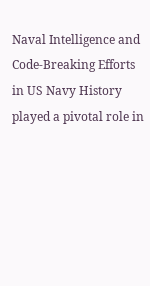Naval Intelligence and Code-Breaking Efforts in US Navy History played a pivotal role in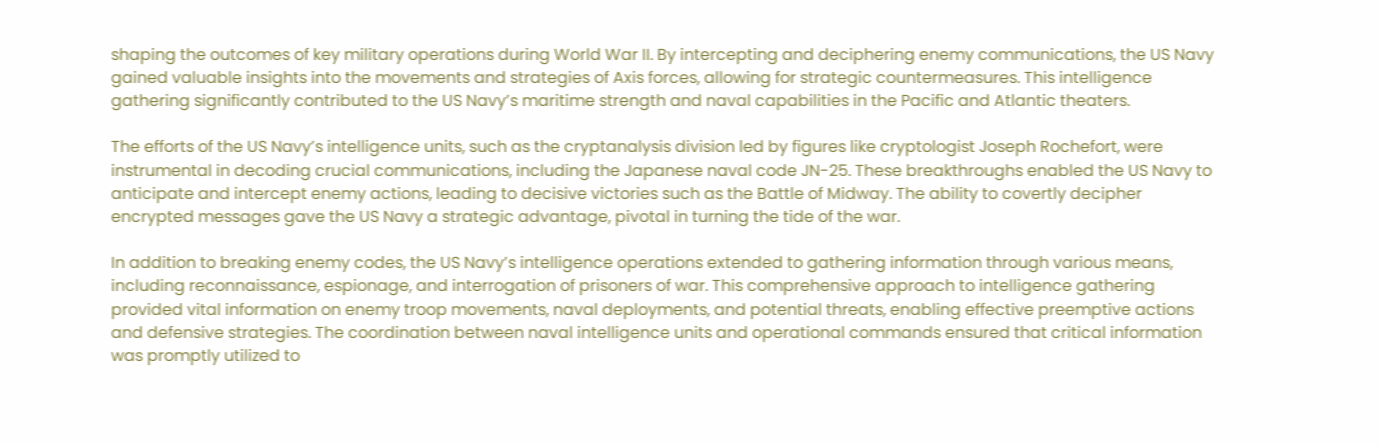shaping the outcomes of key military operations during World War II. By intercepting and deciphering enemy communications, the US Navy gained valuable insights into the movements and strategies of Axis forces, allowing for strategic countermeasures. This intelligence gathering significantly contributed to the US Navy’s maritime strength and naval capabilities in the Pacific and Atlantic theaters.

The efforts of the US Navy’s intelligence units, such as the cryptanalysis division led by figures like cryptologist Joseph Rochefort, were instrumental in decoding crucial communications, including the Japanese naval code JN-25. These breakthroughs enabled the US Navy to anticipate and intercept enemy actions, leading to decisive victories such as the Battle of Midway. The ability to covertly decipher encrypted messages gave the US Navy a strategic advantage, pivotal in turning the tide of the war.

In addition to breaking enemy codes, the US Navy’s intelligence operations extended to gathering information through various means, including reconnaissance, espionage, and interrogation of prisoners of war. This comprehensive approach to intelligence gathering provided vital information on enemy troop movements, naval deployments, and potential threats, enabling effective preemptive actions and defensive strategies. The coordination between naval intelligence units and operational commands ensured that critical information was promptly utilized to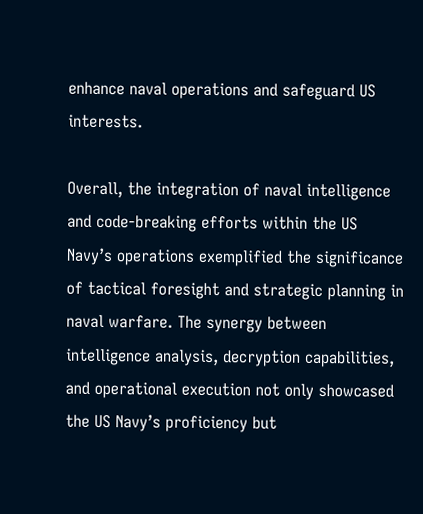enhance naval operations and safeguard US interests.

Overall, the integration of naval intelligence and code-breaking efforts within the US Navy’s operations exemplified the significance of tactical foresight and strategic planning in naval warfare. The synergy between intelligence analysis, decryption capabilities, and operational execution not only showcased the US Navy’s proficiency but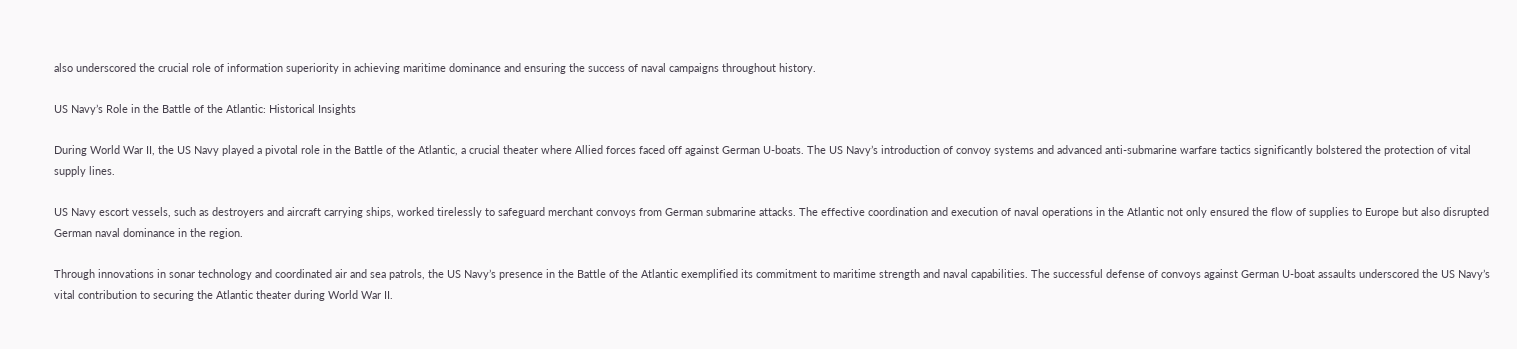also underscored the crucial role of information superiority in achieving maritime dominance and ensuring the success of naval campaigns throughout history.

US Navy’s Role in the Battle of the Atlantic: Historical Insights

During World War II, the US Navy played a pivotal role in the Battle of the Atlantic, a crucial theater where Allied forces faced off against German U-boats. The US Navy’s introduction of convoy systems and advanced anti-submarine warfare tactics significantly bolstered the protection of vital supply lines.

US Navy escort vessels, such as destroyers and aircraft carrying ships, worked tirelessly to safeguard merchant convoys from German submarine attacks. The effective coordination and execution of naval operations in the Atlantic not only ensured the flow of supplies to Europe but also disrupted German naval dominance in the region.

Through innovations in sonar technology and coordinated air and sea patrols, the US Navy’s presence in the Battle of the Atlantic exemplified its commitment to maritime strength and naval capabilities. The successful defense of convoys against German U-boat assaults underscored the US Navy’s vital contribution to securing the Atlantic theater during World War II.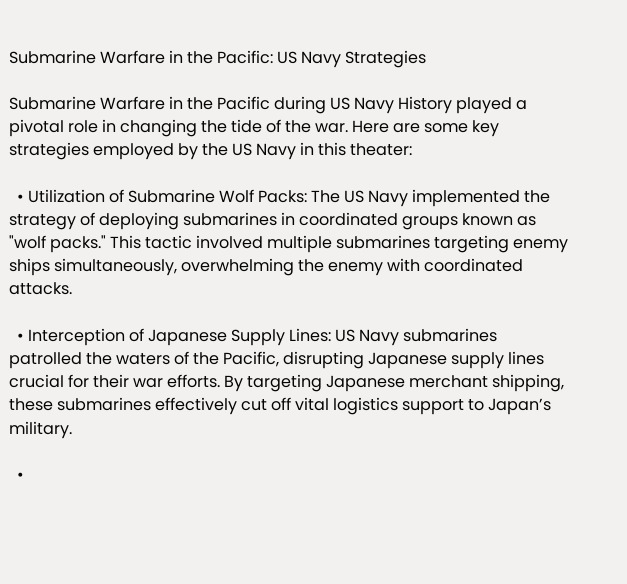Submarine Warfare in the Pacific: US Navy Strategies

Submarine Warfare in the Pacific during US Navy History played a pivotal role in changing the tide of the war. Here are some key strategies employed by the US Navy in this theater:

  • Utilization of Submarine Wolf Packs: The US Navy implemented the strategy of deploying submarines in coordinated groups known as "wolf packs." This tactic involved multiple submarines targeting enemy ships simultaneously, overwhelming the enemy with coordinated attacks.

  • Interception of Japanese Supply Lines: US Navy submarines patrolled the waters of the Pacific, disrupting Japanese supply lines crucial for their war efforts. By targeting Japanese merchant shipping, these submarines effectively cut off vital logistics support to Japan’s military.

  •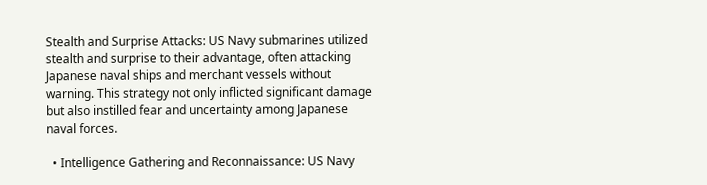Stealth and Surprise Attacks: US Navy submarines utilized stealth and surprise to their advantage, often attacking Japanese naval ships and merchant vessels without warning. This strategy not only inflicted significant damage but also instilled fear and uncertainty among Japanese naval forces.

  • Intelligence Gathering and Reconnaissance: US Navy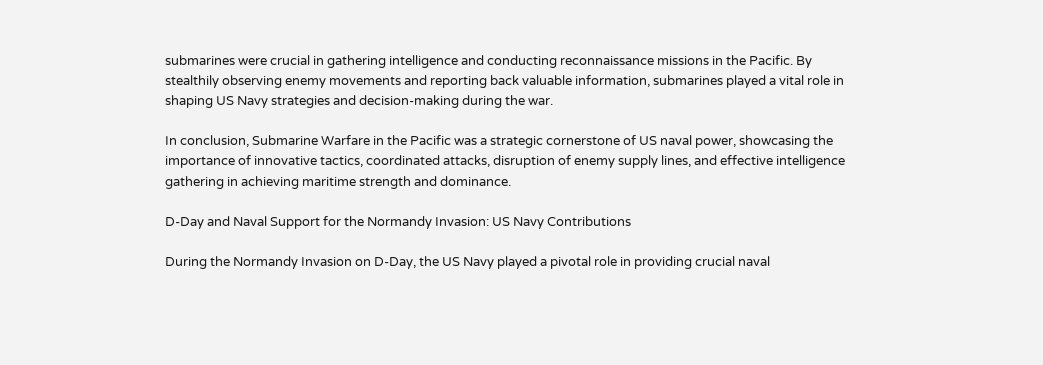submarines were crucial in gathering intelligence and conducting reconnaissance missions in the Pacific. By stealthily observing enemy movements and reporting back valuable information, submarines played a vital role in shaping US Navy strategies and decision-making during the war.

In conclusion, Submarine Warfare in the Pacific was a strategic cornerstone of US naval power, showcasing the importance of innovative tactics, coordinated attacks, disruption of enemy supply lines, and effective intelligence gathering in achieving maritime strength and dominance.

D-Day and Naval Support for the Normandy Invasion: US Navy Contributions

During the Normandy Invasion on D-Day, the US Navy played a pivotal role in providing crucial naval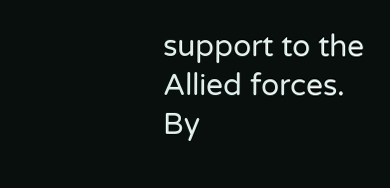support to the Allied forces. By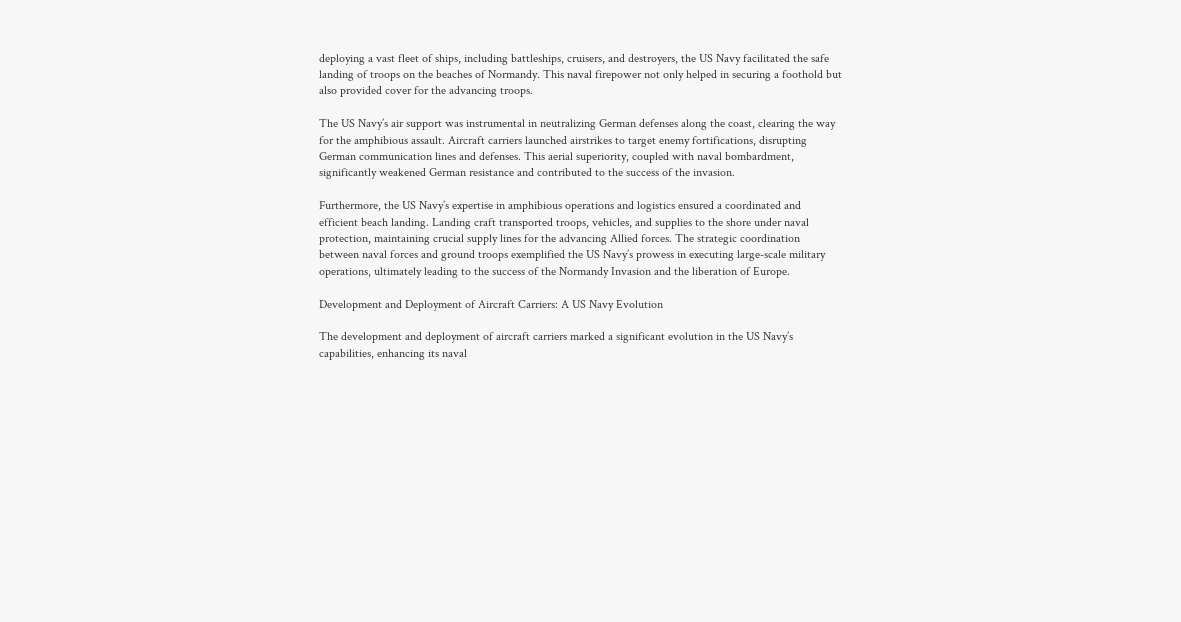deploying a vast fleet of ships, including battleships, cruisers, and destroyers, the US Navy facilitated the safe landing of troops on the beaches of Normandy. This naval firepower not only helped in securing a foothold but also provided cover for the advancing troops.

The US Navy’s air support was instrumental in neutralizing German defenses along the coast, clearing the way for the amphibious assault. Aircraft carriers launched airstrikes to target enemy fortifications, disrupting German communication lines and defenses. This aerial superiority, coupled with naval bombardment, significantly weakened German resistance and contributed to the success of the invasion.

Furthermore, the US Navy’s expertise in amphibious operations and logistics ensured a coordinated and efficient beach landing. Landing craft transported troops, vehicles, and supplies to the shore under naval protection, maintaining crucial supply lines for the advancing Allied forces. The strategic coordination between naval forces and ground troops exemplified the US Navy’s prowess in executing large-scale military operations, ultimately leading to the success of the Normandy Invasion and the liberation of Europe.

Development and Deployment of Aircraft Carriers: A US Navy Evolution

The development and deployment of aircraft carriers marked a significant evolution in the US Navy’s capabilities, enhancing its naval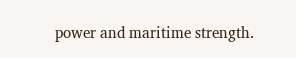power and maritime strength.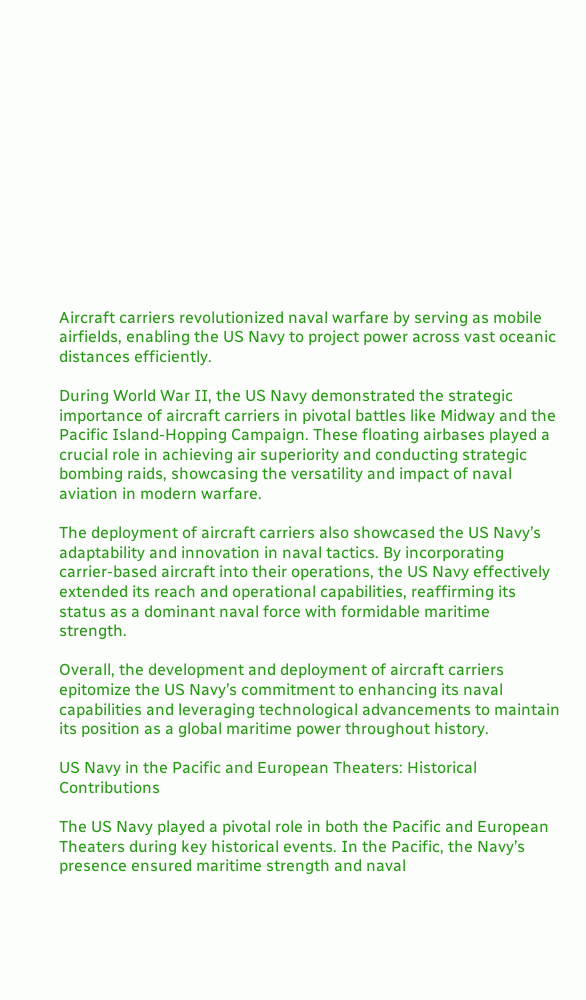Aircraft carriers revolutionized naval warfare by serving as mobile airfields, enabling the US Navy to project power across vast oceanic distances efficiently.

During World War II, the US Navy demonstrated the strategic importance of aircraft carriers in pivotal battles like Midway and the Pacific Island-Hopping Campaign. These floating airbases played a crucial role in achieving air superiority and conducting strategic bombing raids, showcasing the versatility and impact of naval aviation in modern warfare.

The deployment of aircraft carriers also showcased the US Navy’s adaptability and innovation in naval tactics. By incorporating carrier-based aircraft into their operations, the US Navy effectively extended its reach and operational capabilities, reaffirming its status as a dominant naval force with formidable maritime strength.

Overall, the development and deployment of aircraft carriers epitomize the US Navy’s commitment to enhancing its naval capabilities and leveraging technological advancements to maintain its position as a global maritime power throughout history.

US Navy in the Pacific and European Theaters: Historical Contributions

The US Navy played a pivotal role in both the Pacific and European Theaters during key historical events. In the Pacific, the Navy’s presence ensured maritime strength and naval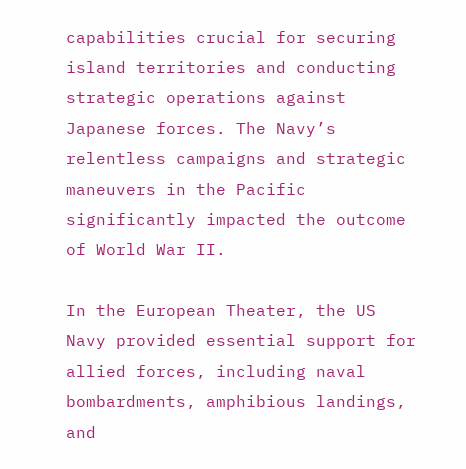capabilities crucial for securing island territories and conducting strategic operations against Japanese forces. The Navy’s relentless campaigns and strategic maneuvers in the Pacific significantly impacted the outcome of World War II.

In the European Theater, the US Navy provided essential support for allied forces, including naval bombardments, amphibious landings, and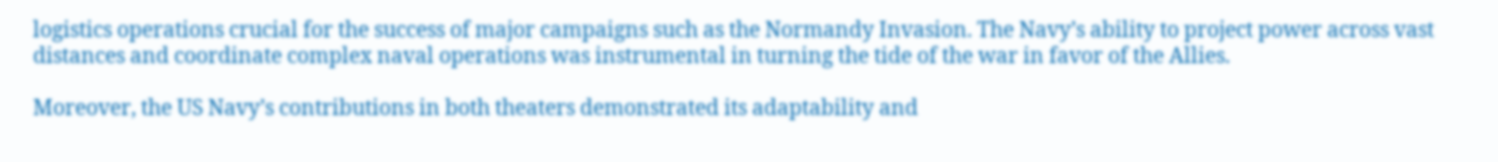logistics operations crucial for the success of major campaigns such as the Normandy Invasion. The Navy’s ability to project power across vast distances and coordinate complex naval operations was instrumental in turning the tide of the war in favor of the Allies.

Moreover, the US Navy’s contributions in both theaters demonstrated its adaptability and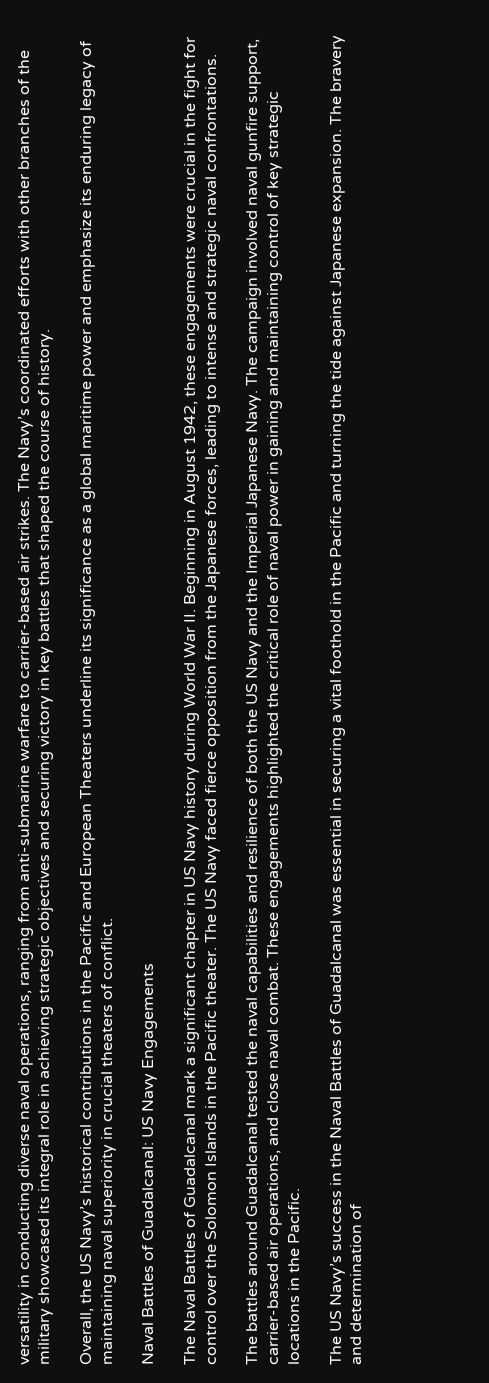versatility in conducting diverse naval operations, ranging from anti-submarine warfare to carrier-based air strikes. The Navy’s coordinated efforts with other branches of the military showcased its integral role in achieving strategic objectives and securing victory in key battles that shaped the course of history.

Overall, the US Navy’s historical contributions in the Pacific and European Theaters underline its significance as a global maritime power and emphasize its enduring legacy of maintaining naval superiority in crucial theaters of conflict.

Naval Battles of Guadalcanal: US Navy Engagements

The Naval Battles of Guadalcanal mark a significant chapter in US Navy history during World War II. Beginning in August 1942, these engagements were crucial in the fight for control over the Solomon Islands in the Pacific theater. The US Navy faced fierce opposition from the Japanese forces, leading to intense and strategic naval confrontations.

The battles around Guadalcanal tested the naval capabilities and resilience of both the US Navy and the Imperial Japanese Navy. The campaign involved naval gunfire support, carrier-based air operations, and close naval combat. These engagements highlighted the critical role of naval power in gaining and maintaining control of key strategic locations in the Pacific.

The US Navy’s success in the Naval Battles of Guadalcanal was essential in securing a vital foothold in the Pacific and turning the tide against Japanese expansion. The bravery and determination of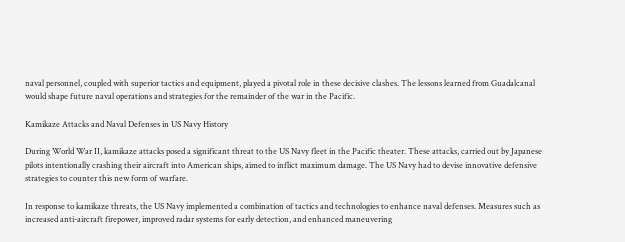naval personnel, coupled with superior tactics and equipment, played a pivotal role in these decisive clashes. The lessons learned from Guadalcanal would shape future naval operations and strategies for the remainder of the war in the Pacific.

Kamikaze Attacks and Naval Defenses in US Navy History

During World War II, kamikaze attacks posed a significant threat to the US Navy fleet in the Pacific theater. These attacks, carried out by Japanese pilots intentionally crashing their aircraft into American ships, aimed to inflict maximum damage. The US Navy had to devise innovative defensive strategies to counter this new form of warfare.

In response to kamikaze threats, the US Navy implemented a combination of tactics and technologies to enhance naval defenses. Measures such as increased anti-aircraft firepower, improved radar systems for early detection, and enhanced maneuvering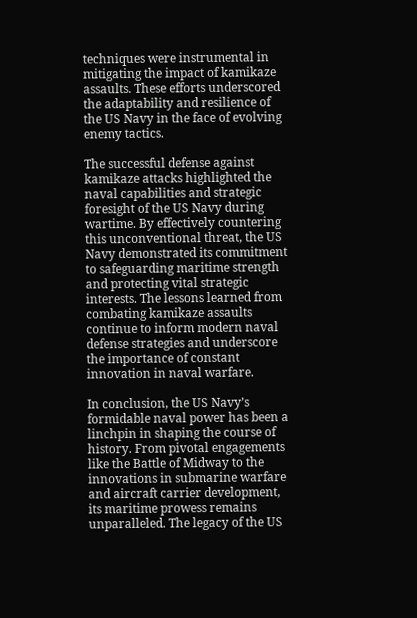techniques were instrumental in mitigating the impact of kamikaze assaults. These efforts underscored the adaptability and resilience of the US Navy in the face of evolving enemy tactics.

The successful defense against kamikaze attacks highlighted the naval capabilities and strategic foresight of the US Navy during wartime. By effectively countering this unconventional threat, the US Navy demonstrated its commitment to safeguarding maritime strength and protecting vital strategic interests. The lessons learned from combating kamikaze assaults continue to inform modern naval defense strategies and underscore the importance of constant innovation in naval warfare.

In conclusion, the US Navy’s formidable naval power has been a linchpin in shaping the course of history. From pivotal engagements like the Battle of Midway to the innovations in submarine warfare and aircraft carrier development, its maritime prowess remains unparalleled. The legacy of the US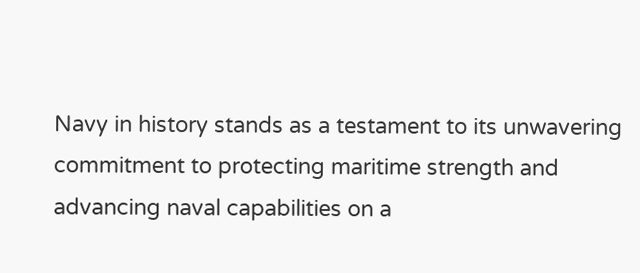Navy in history stands as a testament to its unwavering commitment to protecting maritime strength and advancing naval capabilities on a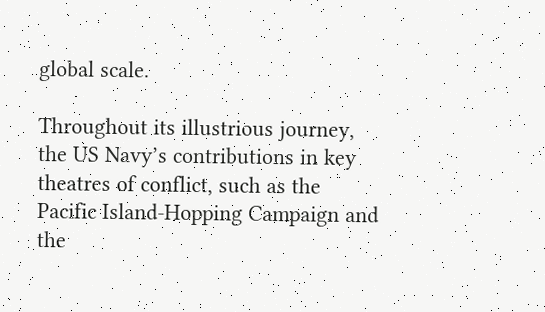global scale.

Throughout its illustrious journey, the US Navy’s contributions in key theatres of conflict, such as the Pacific Island-Hopping Campaign and the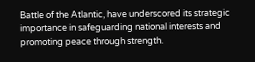Battle of the Atlantic, have underscored its strategic importance in safeguarding national interests and promoting peace through strength.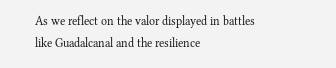As we reflect on the valor displayed in battles like Guadalcanal and the resilience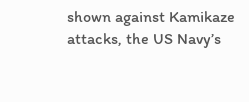shown against Kamikaze attacks, the US Navy’s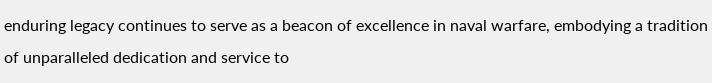enduring legacy continues to serve as a beacon of excellence in naval warfare, embodying a tradition of unparalleled dedication and service to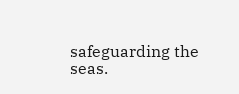safeguarding the seas.